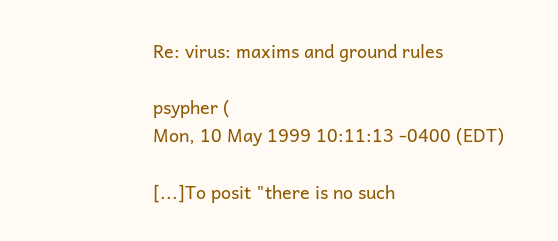Re: virus: maxims and ground rules

psypher (
Mon, 10 May 1999 10:11:13 -0400 (EDT)

[...]To posit "there is no such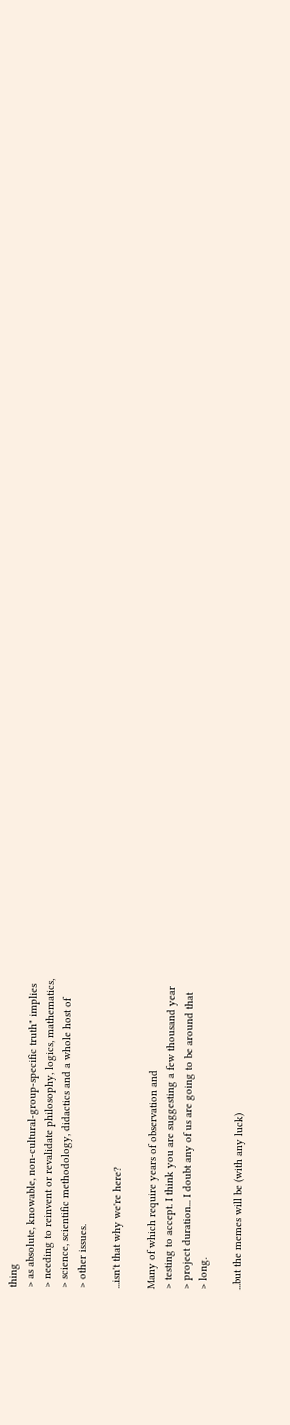thing
> as absolute, knowable, non-cultural-group-specific truth" implies
> needing to reinvent or revalidate philosophy, logics, mathematics,
> science, scientific methodology, didactics and a whole host of
> other issues.

...isn't that why we're here?

Many of which require years of observation and
> testing to accept. I think you are suggesting a few thousand year
> project duration... I doubt any of us are going to be around that
> long.

...but the memes will be (with any luck)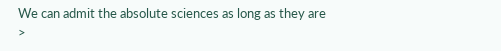We can admit the absolute sciences as long as they are
>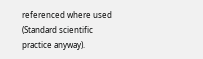referenced where used (Standard scientific practice anyway).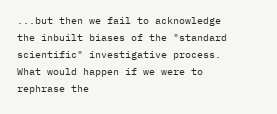...but then we fail to acknowledge the inbuilt biases of the "standard scientific" investigative process. What would happen if we were to rephrase the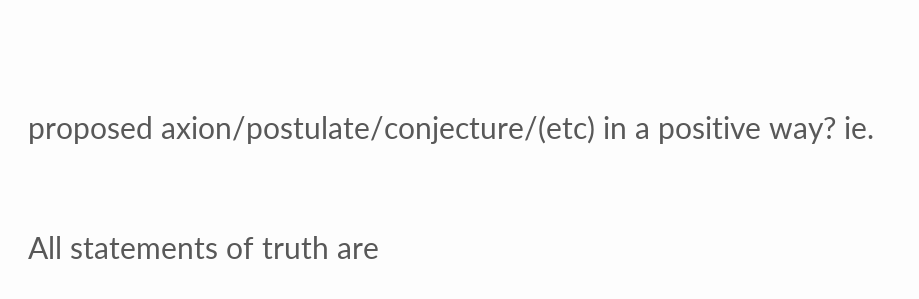proposed axion/postulate/conjecture/(etc) in a positive way? ie.

All statements of truth are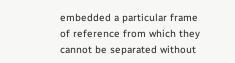embedded a particular frame of reference from which they cannot be separated without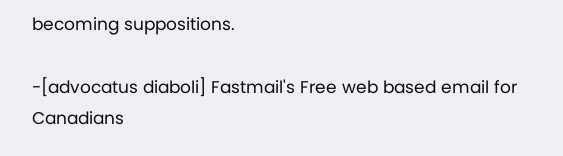becoming suppositions.

-[advocatus diaboli] Fastmail's Free web based email for Canadians